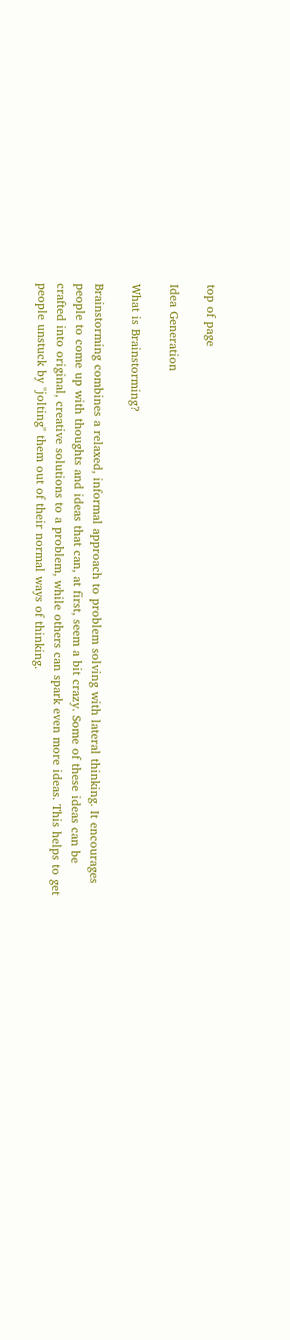top of page

Idea Generation

What is Brainstorming?

Brainstorming combines a relaxed, informal approach to problem solving with lateral thinking. It encourages people to come up with thoughts and ideas that can, at first, seem a bit crazy. Some of these ideas can be crafted into original, creative solutions to a problem, while others can spark even more ideas. This helps to get people unstuck by "jolting" them out of their normal ways of thinking.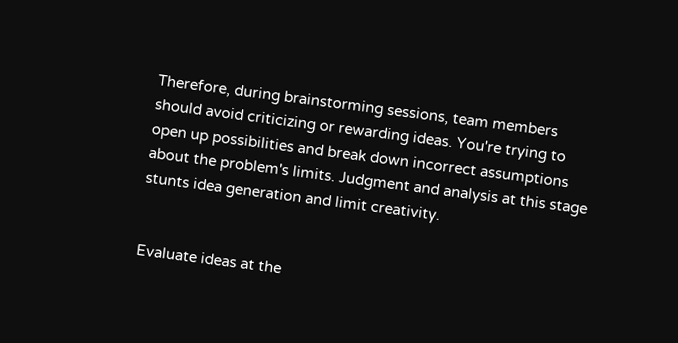Therefore, during brainstorming sessions, team members should avoid criticizing or rewarding ideas. You're trying to open up possibilities and break down incorrect assumptions about the problem's limits. Judgment and analysis at this stage stunts idea generation and limit creativity.


Evaluate ideas at the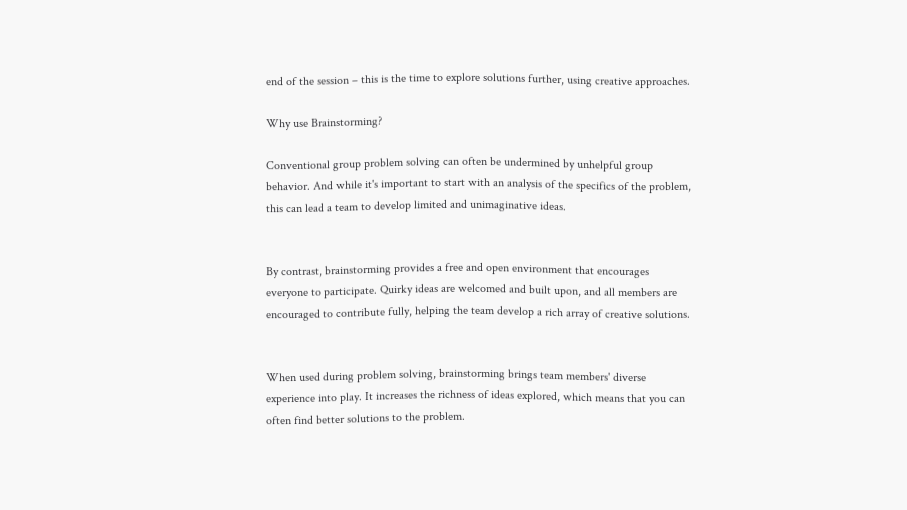end of the session – this is the time to explore solutions further, using creative approaches.

Why use Brainstorming?

Conventional group problem solving can often be undermined by unhelpful group behavior. And while it's important to start with an analysis of the specifics of the problem, this can lead a team to develop limited and unimaginative ideas.


By contrast, brainstorming provides a free and open environment that encourages everyone to participate. Quirky ideas are welcomed and built upon, and all members are encouraged to contribute fully, helping the team develop a rich array of creative solutions.


When used during problem solving, brainstorming brings team members' diverse experience into play. It increases the richness of ideas explored, which means that you can often find better solutions to the problem.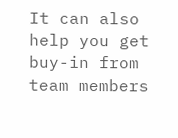It can also help you get buy-in from team members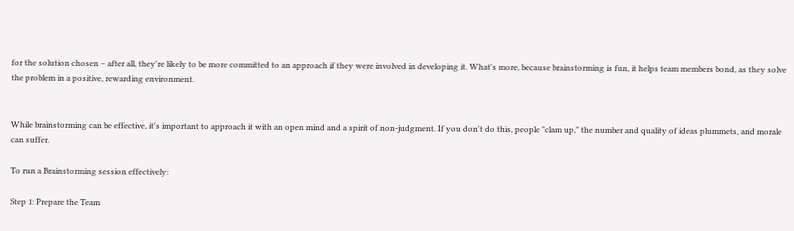for the solution chosen – after all, they're likely to be more committed to an approach if they were involved in developing it. What's more, because brainstorming is fun, it helps team members bond, as they solve the problem in a positive, rewarding environment.


While brainstorming can be effective, it's important to approach it with an open mind and a spirit of non-judgment. If you don't do this, people "clam up," the number and quality of ideas plummets, and morale can suffer.

To run a Brainstorming session effectively:

Step 1: Prepare the Team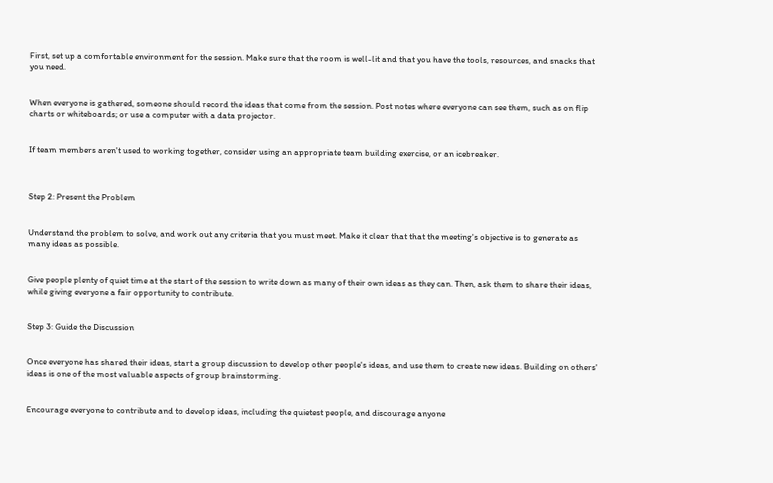First, set up a comfortable environment for the session. Make sure that the room is well-lit and that you have the tools, resources, and snacks that you need.


When everyone is gathered, someone should record the ideas that come from the session. Post notes where everyone can see them, such as on flip charts or whiteboards; or use a computer with a data projector.


If team members aren't used to working together, consider using an appropriate team building exercise, or an icebreaker.



Step 2: Present the Problem


Understand the problem to solve, and work out any criteria that you must meet. Make it clear that that the meeting's objective is to generate as many ideas as possible.


Give people plenty of quiet time at the start of the session to write down as many of their own ideas as they can. Then, ask them to share their ideas, while giving everyone a fair opportunity to contribute.


Step 3: Guide the Discussion


Once everyone has shared their ideas, start a group discussion to develop other people's ideas, and use them to create new ideas. Building on others' ideas is one of the most valuable aspects of group brainstorming.


Encourage everyone to contribute and to develop ideas, including the quietest people, and discourage anyone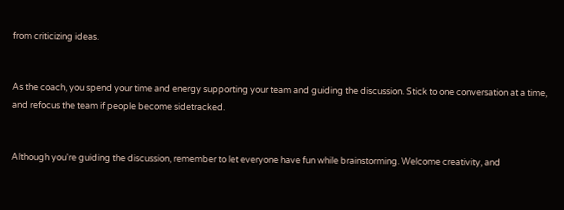from criticizing ideas.


As the coach, you spend your time and energy supporting your team and guiding the discussion. Stick to one conversation at a time, and refocus the team if people become sidetracked.


Although you're guiding the discussion, remember to let everyone have fun while brainstorming. Welcome creativity, and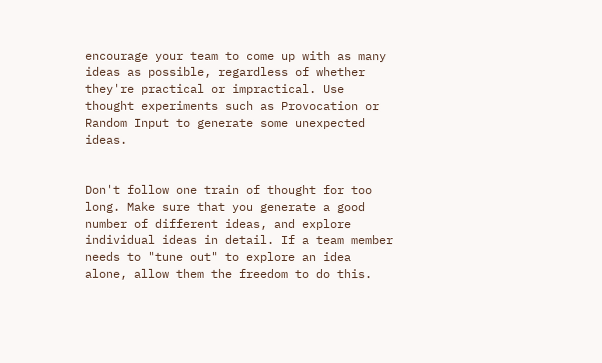encourage your team to come up with as many ideas as possible, regardless of whether they're practical or impractical. Use thought experiments such as Provocation or Random Input to generate some unexpected ideas.


Don't follow one train of thought for too long. Make sure that you generate a good number of different ideas, and explore individual ideas in detail. If a team member needs to "tune out" to explore an idea alone, allow them the freedom to do this.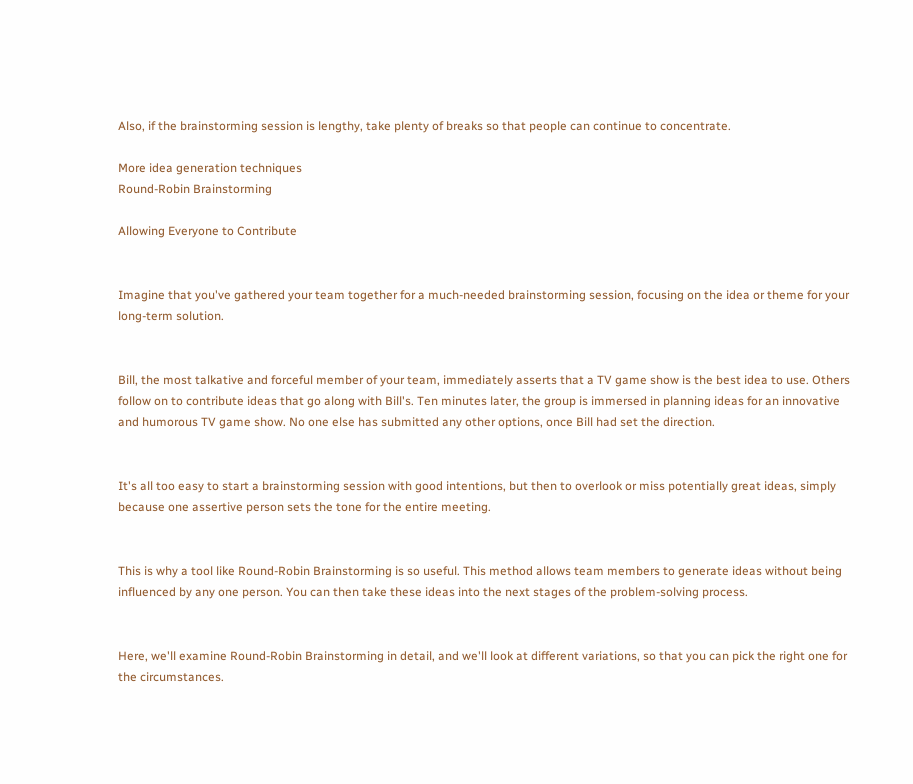Also, if the brainstorming session is lengthy, take plenty of breaks so that people can continue to concentrate.

More idea generation techniques
Round-Robin Brainstorming

Allowing Everyone to Contribute


Imagine that you've gathered your team together for a much-needed brainstorming session, focusing on the idea or theme for your long-term solution.


Bill, the most talkative and forceful member of your team, immediately asserts that a TV game show is the best idea to use. Others follow on to contribute ideas that go along with Bill's. Ten minutes later, the group is immersed in planning ideas for an innovative and humorous TV game show. No one else has submitted any other options, once Bill had set the direction.


It's all too easy to start a brainstorming session with good intentions, but then to overlook or miss potentially great ideas, simply because one assertive person sets the tone for the entire meeting.


This is why a tool like Round-Robin Brainstorming is so useful. This method allows team members to generate ideas without being influenced by any one person. You can then take these ideas into the next stages of the problem-solving process.


Here, we'll examine Round-Robin Brainstorming in detail, and we'll look at different variations, so that you can pick the right one for the circumstances.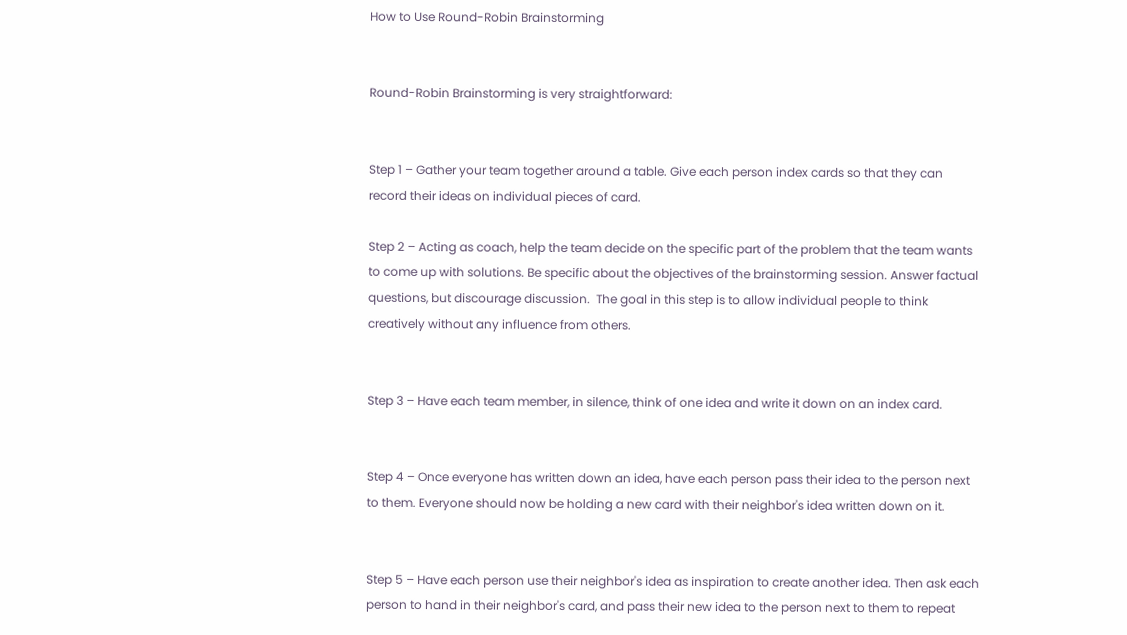How to Use Round-Robin Brainstorming


Round-Robin Brainstorming is very straightforward:


Step 1 – Gather your team together around a table. Give each person index cards so that they can record their ideas on individual pieces of card.

Step 2 – Acting as coach, help the team decide on the specific part of the problem that the team wants to come up with solutions. Be specific about the objectives of the brainstorming session. Answer factual questions, but discourage discussion.  The goal in this step is to allow individual people to think creatively without any influence from others.


Step 3 – Have each team member, in silence, think of one idea and write it down on an index card.


Step 4 – Once everyone has written down an idea, have each person pass their idea to the person next to them. Everyone should now be holding a new card with their neighbor's idea written down on it.


Step 5 – Have each person use their neighbor's idea as inspiration to create another idea. Then ask each person to hand in their neighbor's card, and pass their new idea to the person next to them to repeat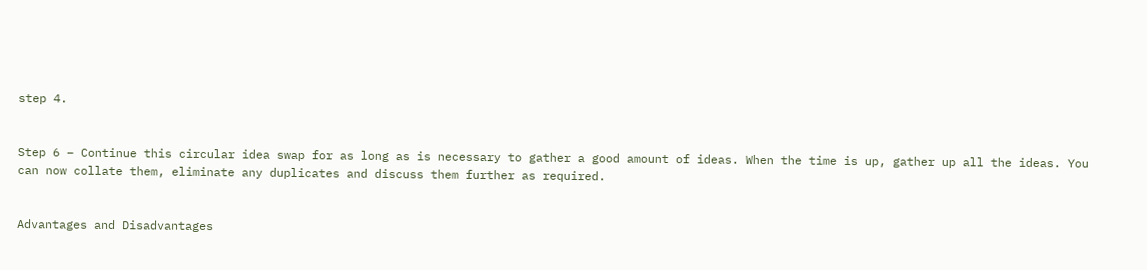step 4.


Step 6 – Continue this circular idea swap for as long as is necessary to gather a good amount of ideas. When the time is up, gather up all the ideas. You can now collate them, eliminate any duplicates and discuss them further as required.


Advantages and Disadvantages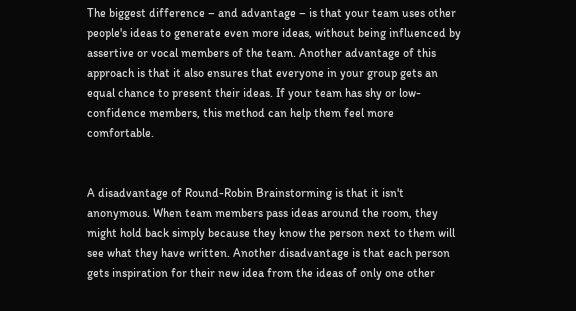The biggest difference – and advantage – is that your team uses other people's ideas to generate even more ideas, without being influenced by assertive or vocal members of the team. Another advantage of this approach is that it also ensures that everyone in your group gets an equal chance to present their ideas. If your team has shy or low-confidence members, this method can help them feel more comfortable.


A disadvantage of Round-Robin Brainstorming is that it isn't anonymous. When team members pass ideas around the room, they might hold back simply because they know the person next to them will see what they have written. Another disadvantage is that each person gets inspiration for their new idea from the ideas of only one other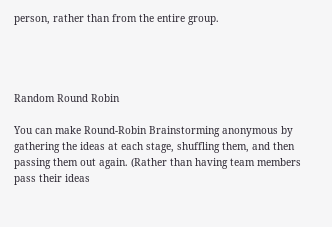person, rather than from the entire group.




Random Round Robin

You can make Round-Robin Brainstorming anonymous by gathering the ideas at each stage, shuffling them, and then passing them out again. (Rather than having team members pass their ideas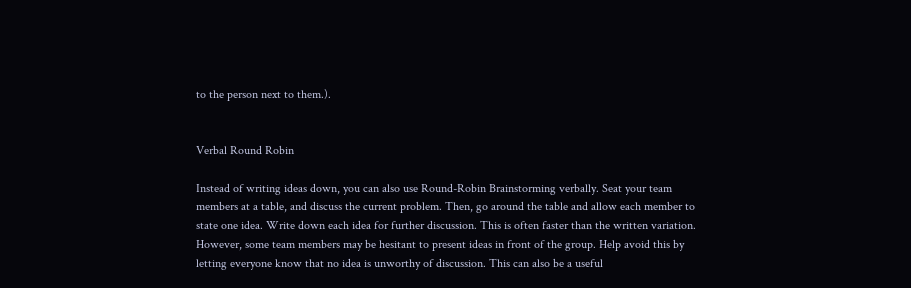to the person next to them.).


Verbal Round Robin

Instead of writing ideas down, you can also use Round-Robin Brainstorming verbally. Seat your team members at a table, and discuss the current problem. Then, go around the table and allow each member to state one idea. Write down each idea for further discussion. This is often faster than the written variation. However, some team members may be hesitant to present ideas in front of the group. Help avoid this by letting everyone know that no idea is unworthy of discussion. This can also be a useful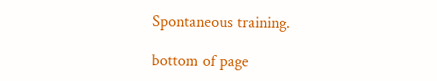Spontaneous training.

bottom of page